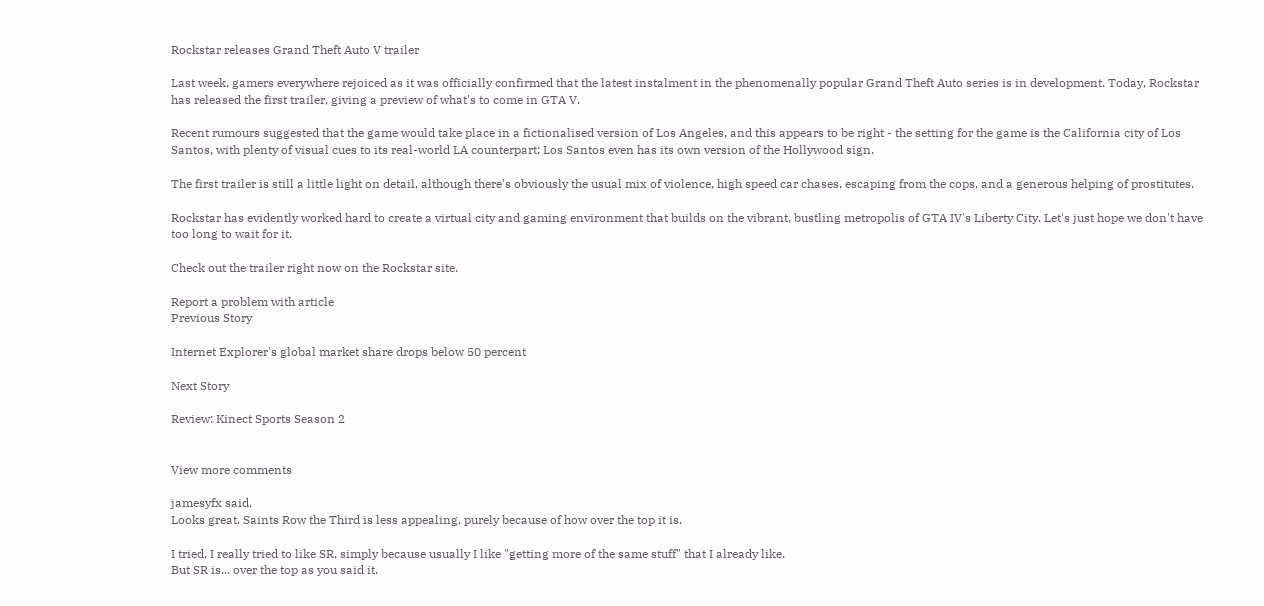Rockstar releases Grand Theft Auto V trailer

Last week, gamers everywhere rejoiced as it was officially confirmed that the latest instalment in the phenomenally popular Grand Theft Auto series is in development. Today, Rockstar has released the first trailer, giving a preview of what's to come in GTA V.

Recent rumours suggested that the game would take place in a fictionalised version of Los Angeles, and this appears to be right - the setting for the game is the California city of Los Santos, with plenty of visual cues to its real-world LA counterpart; Los Santos even has its own version of the Hollywood sign.

The first trailer is still a little light on detail, although there's obviously the usual mix of violence, high speed car chases, escaping from the cops, and a generous helping of prostitutes.

Rockstar has evidently worked hard to create a virtual city and gaming environment that builds on the vibrant, bustling metropolis of GTA IV's Liberty City. Let's just hope we don't have too long to wait for it.

Check out the trailer right now on the Rockstar site.

Report a problem with article
Previous Story

Internet Explorer's global market share drops below 50 percent

Next Story

Review: Kinect Sports Season 2


View more comments

jamesyfx said,
Looks great. Saints Row the Third is less appealing, purely because of how over the top it is.

I tried, I really tried to like SR, simply because usually I like "getting more of the same stuff" that I already like.
But SR is... over the top as you said it.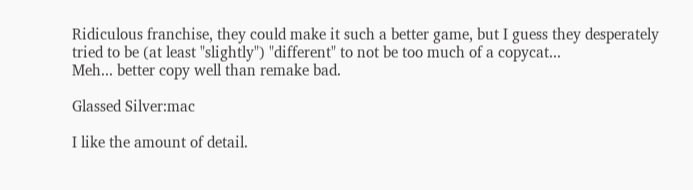Ridiculous franchise, they could make it such a better game, but I guess they desperately tried to be (at least "slightly") "different" to not be too much of a copycat...
Meh... better copy well than remake bad.

Glassed Silver:mac

I like the amount of detail.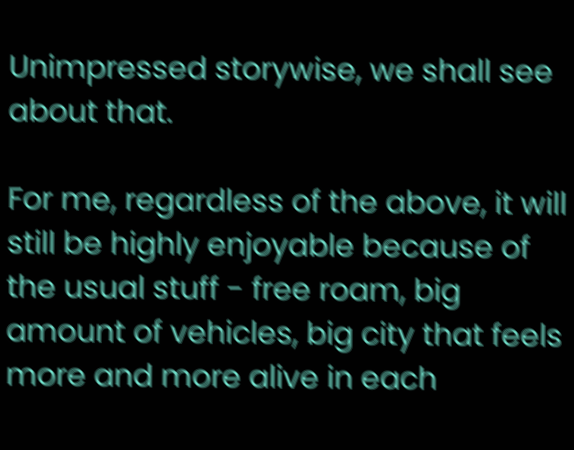Unimpressed storywise, we shall see about that.

For me, regardless of the above, it will still be highly enjoyable because of the usual stuff - free roam, big amount of vehicles, big city that feels more and more alive in each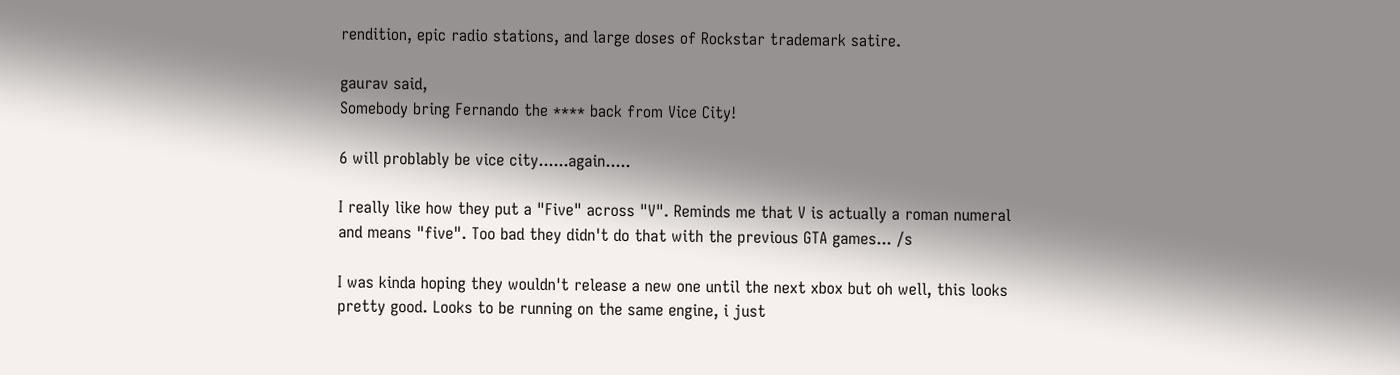rendition, epic radio stations, and large doses of Rockstar trademark satire.

gaurav said,
Somebody bring Fernando the **** back from Vice City!

6 will problably be vice city......again.....

I really like how they put a "Five" across "V". Reminds me that V is actually a roman numeral and means "five". Too bad they didn't do that with the previous GTA games... /s

I was kinda hoping they wouldn't release a new one until the next xbox but oh well, this looks pretty good. Looks to be running on the same engine, i just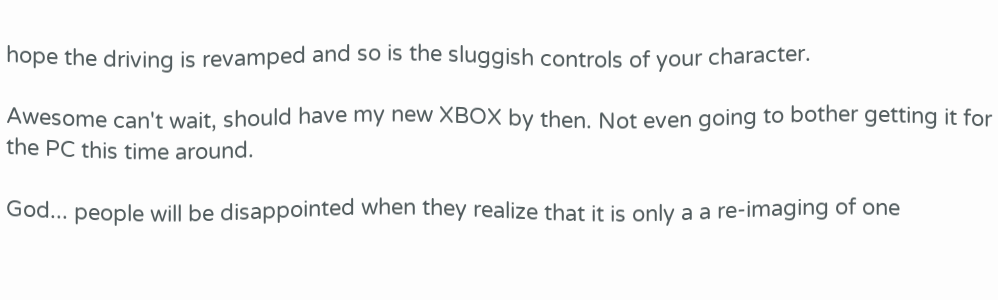hope the driving is revamped and so is the sluggish controls of your character.

Awesome can't wait, should have my new XBOX by then. Not even going to bother getting it for the PC this time around.

God... people will be disappointed when they realize that it is only a a re-imaging of one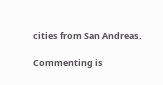cities from San Andreas.

Commenting is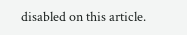disabled on this article.